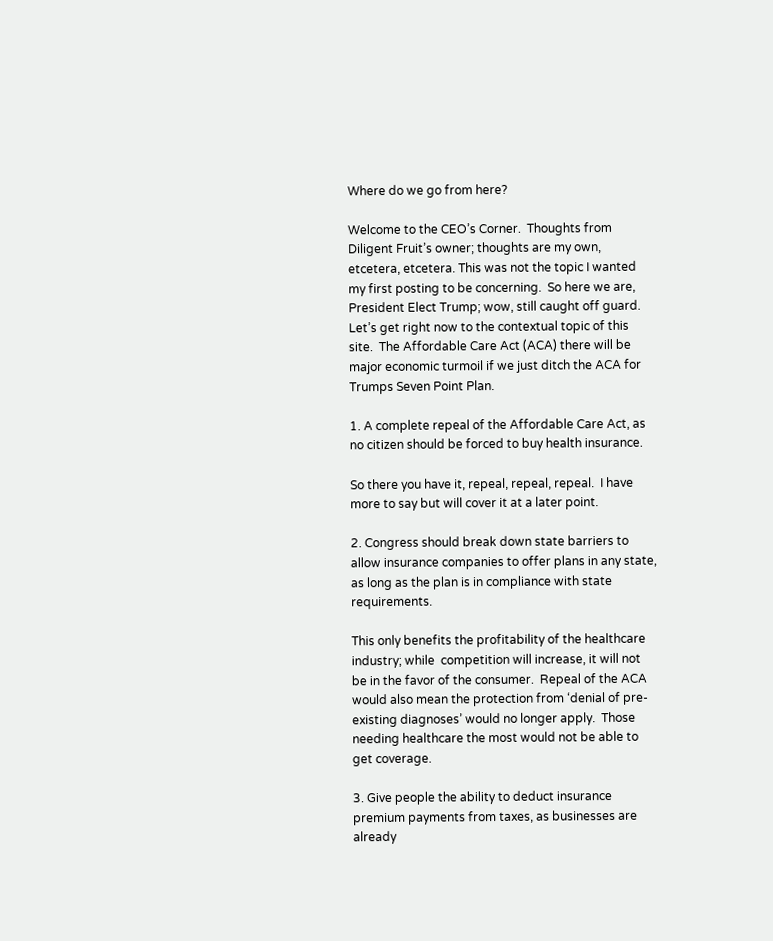Where do we go from here?

Welcome to the CEO’s Corner.  Thoughts from Diligent Fruit’s owner; thoughts are my own, etcetera, etcetera. This was not the topic I wanted my first posting to be concerning.  So here we are, President Elect Trump; wow, still caught off guard.  Let’s get right now to the contextual topic of this site.  The Affordable Care Act (ACA) there will be major economic turmoil if we just ditch the ACA for Trumps Seven Point Plan.

1. A complete repeal of the Affordable Care Act, as no citizen should be forced to buy health insurance.

So there you have it, repeal, repeal, repeal.  I have more to say but will cover it at a later point.

2. Congress should break down state barriers to allow insurance companies to offer plans in any state, as long as the plan is in compliance with state requirements.

This only benefits the profitability of the healthcare industry; while  competition will increase, it will not be in the favor of the consumer.  Repeal of the ACA would also mean the protection from ‘denial of pre-existing diagnoses’ would no longer apply.  Those needing healthcare the most would not be able to get coverage.

3. Give people the ability to deduct insurance premium payments from taxes, as businesses are already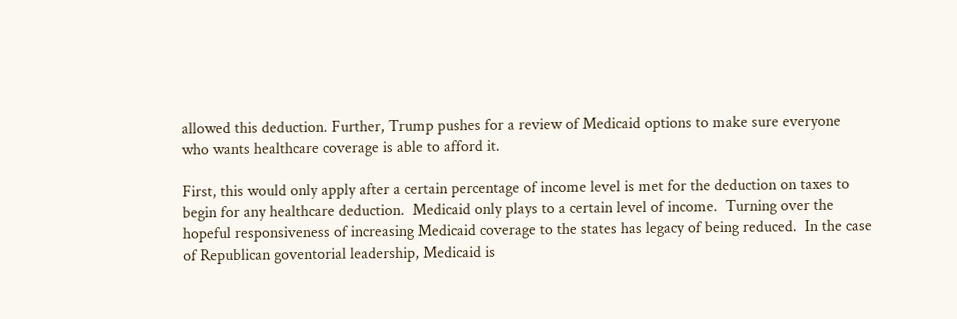allowed this deduction. Further, Trump pushes for a review of Medicaid options to make sure everyone who wants healthcare coverage is able to afford it.

First, this would only apply after a certain percentage of income level is met for the deduction on taxes to begin for any healthcare deduction.  Medicaid only plays to a certain level of income.  Turning over the hopeful responsiveness of increasing Medicaid coverage to the states has legacy of being reduced.  In the case of Republican goventorial leadership, Medicaid is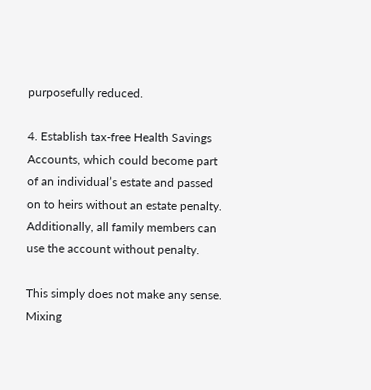purposefully reduced.

4. Establish tax-free Health Savings Accounts, which could become part of an individual’s estate and passed on to heirs without an estate penalty. Additionally, all family members can use the account without penalty.

This simply does not make any sense.  Mixing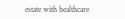estate with healthcare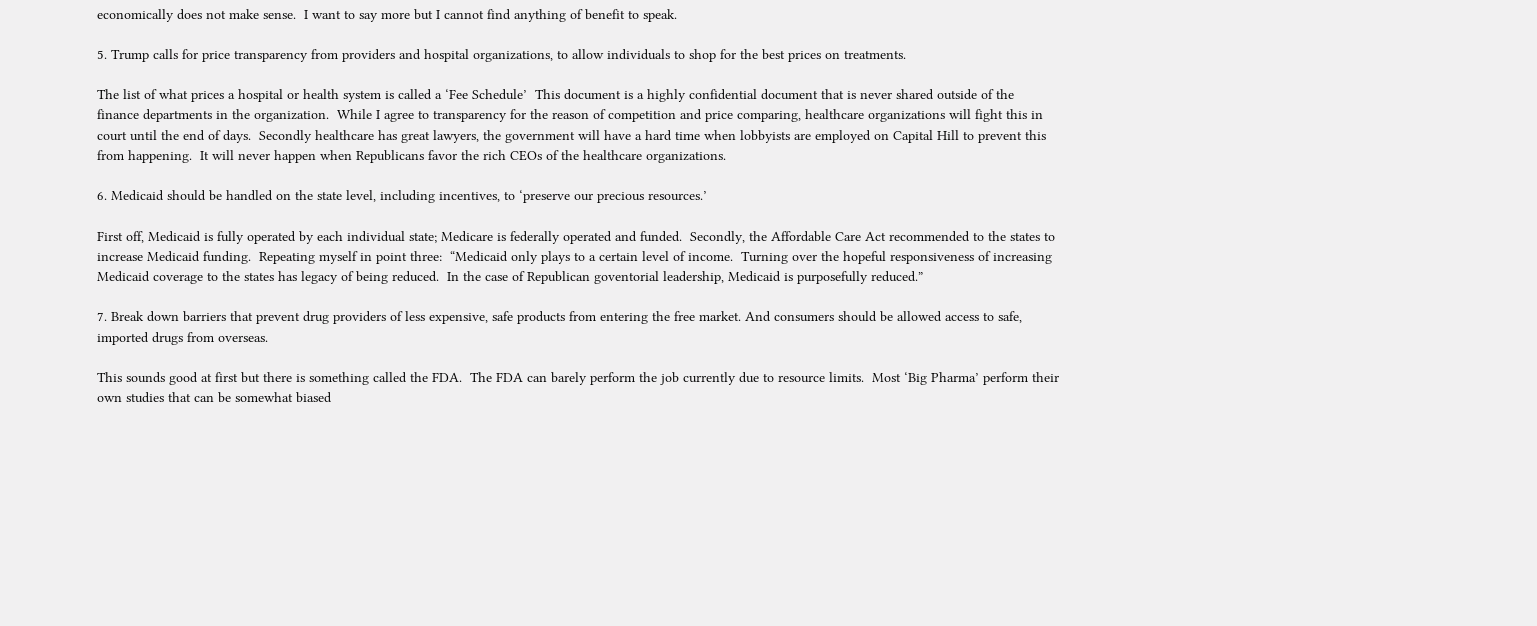economically does not make sense.  I want to say more but I cannot find anything of benefit to speak.

5. Trump calls for price transparency from providers and hospital organizations, to allow individuals to shop for the best prices on treatments.

The list of what prices a hospital or health system is called a ‘Fee Schedule’  This document is a highly confidential document that is never shared outside of the finance departments in the organization.  While I agree to transparency for the reason of competition and price comparing, healthcare organizations will fight this in court until the end of days.  Secondly healthcare has great lawyers, the government will have a hard time when lobbyists are employed on Capital Hill to prevent this from happening.  It will never happen when Republicans favor the rich CEOs of the healthcare organizations.

6. Medicaid should be handled on the state level, including incentives, to ‘preserve our precious resources.’

First off, Medicaid is fully operated by each individual state; Medicare is federally operated and funded.  Secondly, the Affordable Care Act recommended to the states to increase Medicaid funding.  Repeating myself in point three:  “Medicaid only plays to a certain level of income.  Turning over the hopeful responsiveness of increasing Medicaid coverage to the states has legacy of being reduced.  In the case of Republican goventorial leadership, Medicaid is purposefully reduced.”

7. Break down barriers that prevent drug providers of less expensive, safe products from entering the free market. And consumers should be allowed access to safe, imported drugs from overseas.

This sounds good at first but there is something called the FDA.  The FDA can barely perform the job currently due to resource limits.  Most ‘Big Pharma’ perform their own studies that can be somewhat biased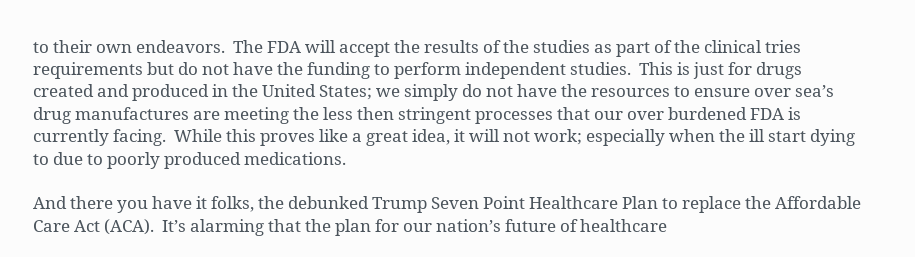to their own endeavors.  The FDA will accept the results of the studies as part of the clinical tries requirements but do not have the funding to perform independent studies.  This is just for drugs created and produced in the United States; we simply do not have the resources to ensure over sea’s drug manufactures are meeting the less then stringent processes that our over burdened FDA is currently facing.  While this proves like a great idea, it will not work; especially when the ill start dying to due to poorly produced medications.

And there you have it folks, the debunked Trump Seven Point Healthcare Plan to replace the Affordable Care Act (ACA).  It’s alarming that the plan for our nation’s future of healthcare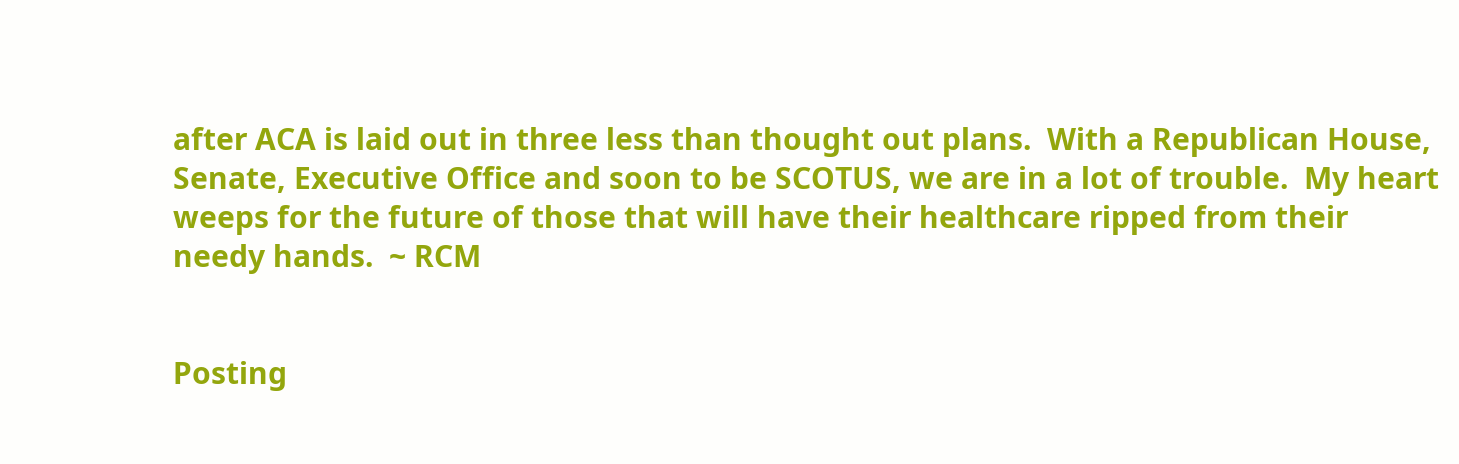after ACA is laid out in three less than thought out plans.  With a Republican House, Senate, Executive Office and soon to be SCOTUS, we are in a lot of trouble.  My heart weeps for the future of those that will have their healthcare ripped from their needy hands.  ~ RCM


Posting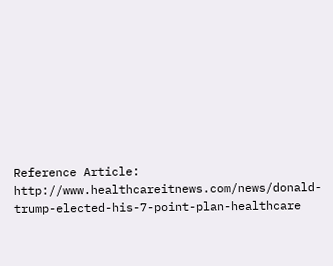Reference Article:  http://www.healthcareitnews.com/news/donald-trump-elected-his-7-point-plan-healthcare